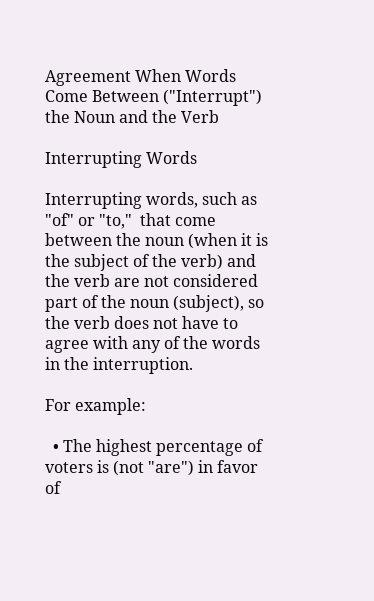Agreement When Words Come Between ("Interrupt") the Noun and the Verb

Interrupting Words

Interrupting words, such as "of" or "to,"  that come between the noun (when it is the subject of the verb) and the verb are not considered part of the noun (subject), so the verb does not have to agree with any of the words in the interruption.

For example:

  • The highest percentage of voters is (not "are") in favor of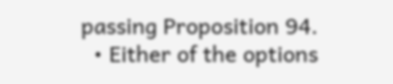passing Proposition 94.
  • Either of the options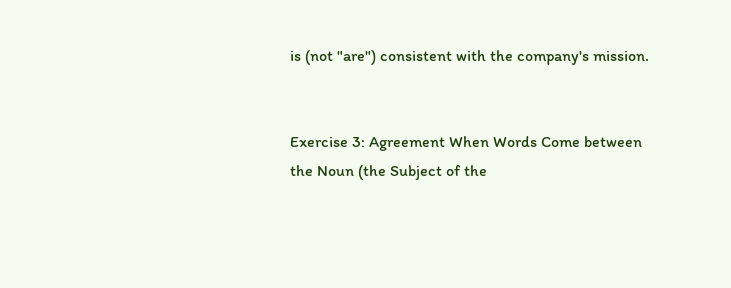is (not "are") consistent with the company's mission.


Exercise 3: Agreement When Words Come between the Noun (the Subject of the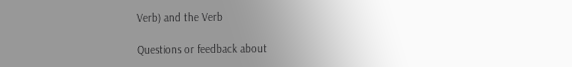Verb) and the Verb

Questions or feedback about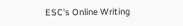ESC's Online Writing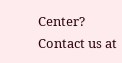Center? Contact us at